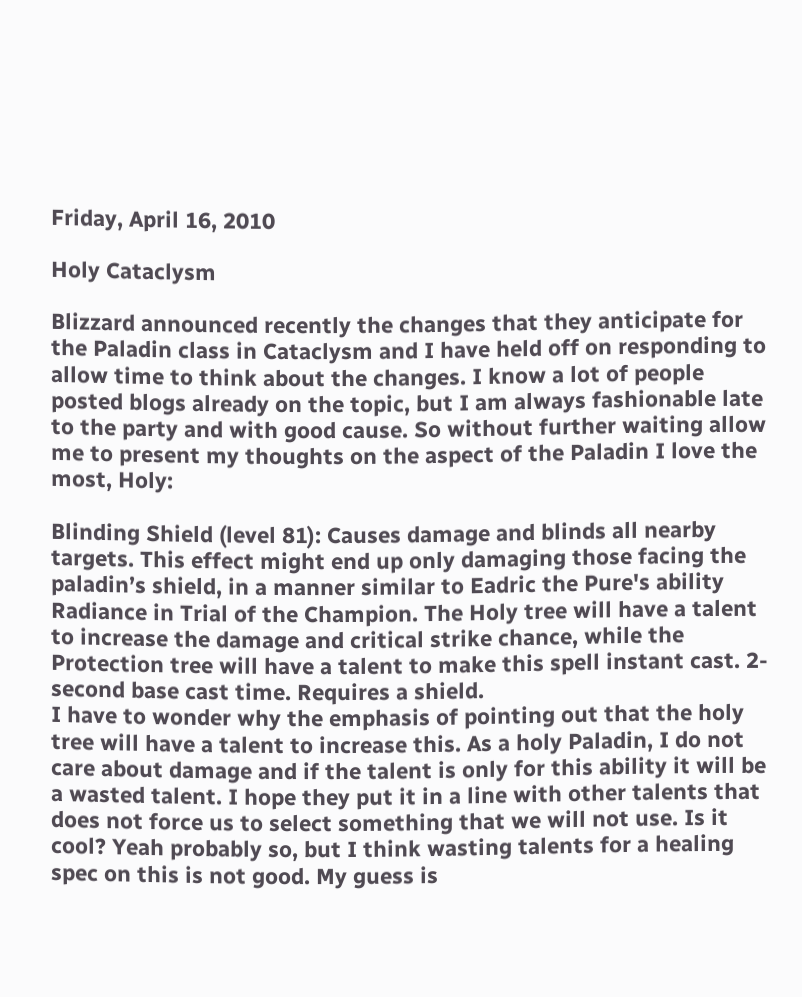Friday, April 16, 2010

Holy Cataclysm

Blizzard announced recently the changes that they anticipate for the Paladin class in Cataclysm and I have held off on responding to allow time to think about the changes. I know a lot of people posted blogs already on the topic, but I am always fashionable late to the party and with good cause. So without further waiting allow me to present my thoughts on the aspect of the Paladin I love the most, Holy:

Blinding Shield (level 81): Causes damage and blinds all nearby targets. This effect might end up only damaging those facing the paladin’s shield, in a manner similar to Eadric the Pure's ability Radiance in Trial of the Champion. The Holy tree will have a talent to increase the damage and critical strike chance, while the Protection tree will have a talent to make this spell instant cast. 2-second base cast time. Requires a shield.
I have to wonder why the emphasis of pointing out that the holy tree will have a talent to increase this. As a holy Paladin, I do not care about damage and if the talent is only for this ability it will be a wasted talent. I hope they put it in a line with other talents that does not force us to select something that we will not use. Is it cool? Yeah probably so, but I think wasting talents for a healing spec on this is not good. My guess is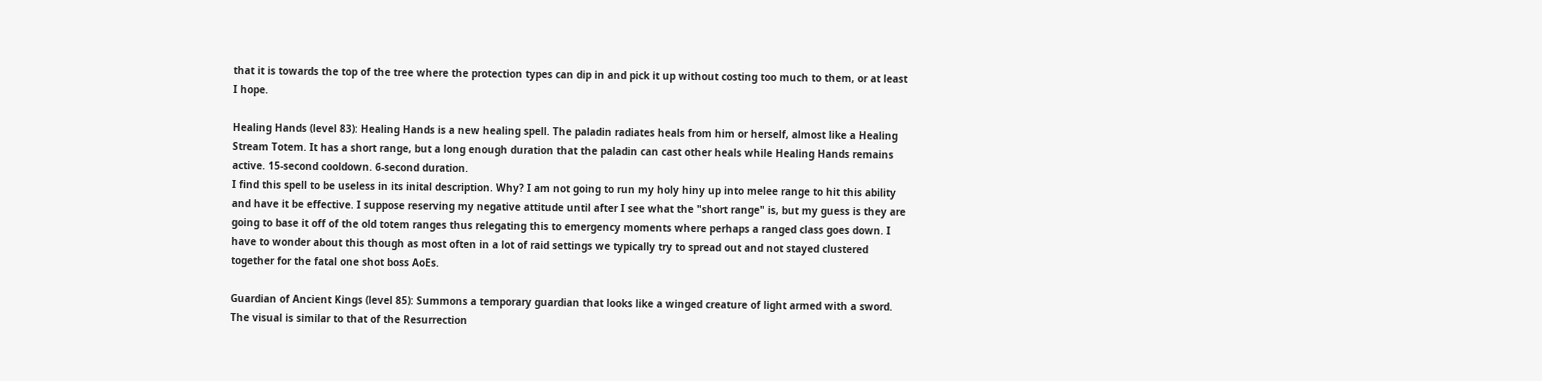that it is towards the top of the tree where the protection types can dip in and pick it up without costing too much to them, or at least I hope.

Healing Hands (level 83): Healing Hands is a new healing spell. The paladin radiates heals from him or herself, almost like a Healing Stream Totem. It has a short range, but a long enough duration that the paladin can cast other heals while Healing Hands remains active. 15-second cooldown. 6-second duration.
I find this spell to be useless in its inital description. Why? I am not going to run my holy hiny up into melee range to hit this ability and have it be effective. I suppose reserving my negative attitude until after I see what the "short range" is, but my guess is they are going to base it off of the old totem ranges thus relegating this to emergency moments where perhaps a ranged class goes down. I have to wonder about this though as most often in a lot of raid settings we typically try to spread out and not stayed clustered together for the fatal one shot boss AoEs.

Guardian of Ancient Kings (level 85): Summons a temporary guardian that looks like a winged creature of light armed with a sword. The visual is similar to that of the Resurrection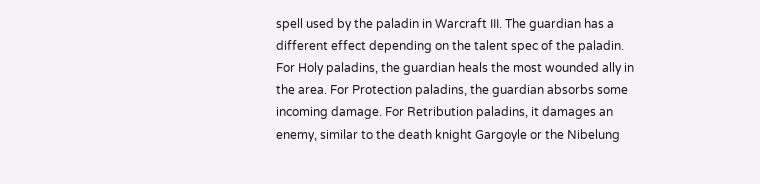spell used by the paladin in Warcraft III. The guardian has a different effect depending on the talent spec of the paladin. For Holy paladins, the guardian heals the most wounded ally in the area. For Protection paladins, the guardian absorbs some incoming damage. For Retribution paladins, it damages an enemy, similar to the death knight Gargoyle or the Nibelung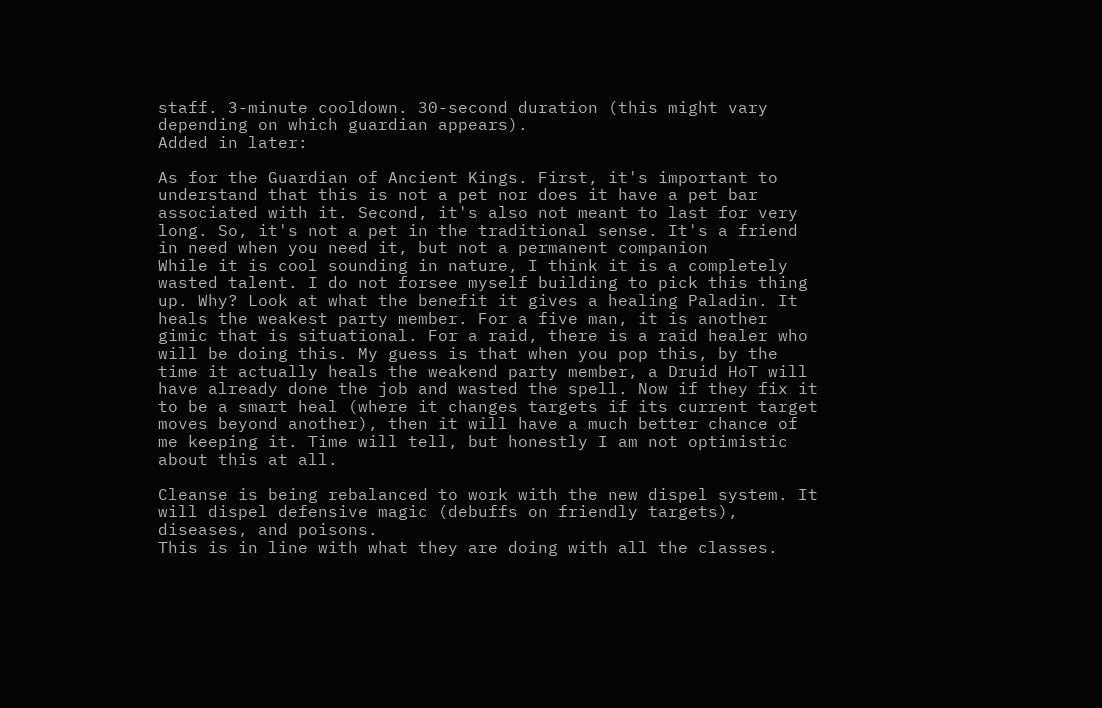staff. 3-minute cooldown. 30-second duration (this might vary depending on which guardian appears).
Added in later:

As for the Guardian of Ancient Kings. First, it's important to understand that this is not a pet nor does it have a pet bar associated with it. Second, it's also not meant to last for very long. So, it's not a pet in the traditional sense. It's a friend in need when you need it, but not a permanent companion
While it is cool sounding in nature, I think it is a completely wasted talent. I do not forsee myself building to pick this thing up. Why? Look at what the benefit it gives a healing Paladin. It heals the weakest party member. For a five man, it is another gimic that is situational. For a raid, there is a raid healer who will be doing this. My guess is that when you pop this, by the time it actually heals the weakend party member, a Druid HoT will have already done the job and wasted the spell. Now if they fix it to be a smart heal (where it changes targets if its current target moves beyond another), then it will have a much better chance of me keeping it. Time will tell, but honestly I am not optimistic about this at all.

Cleanse is being rebalanced to work with the new dispel system. It will dispel defensive magic (debuffs on friendly targets), diseases, and poisons.
This is in line with what they are doing with all the classes.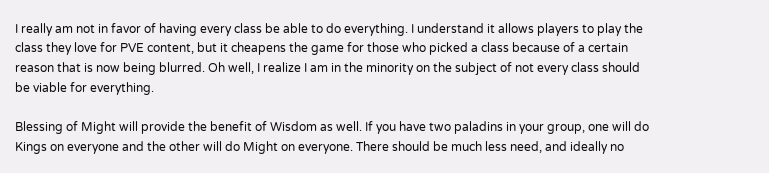I really am not in favor of having every class be able to do everything. I understand it allows players to play the class they love for PVE content, but it cheapens the game for those who picked a class because of a certain reason that is now being blurred. Oh well, I realize I am in the minority on the subject of not every class should be viable for everything.

Blessing of Might will provide the benefit of Wisdom as well. If you have two paladins in your group, one will do Kings on everyone and the other will do Might on everyone. There should be much less need, and ideally no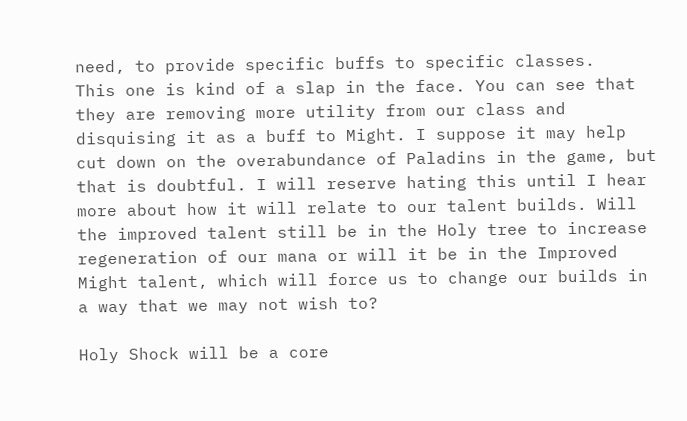need, to provide specific buffs to specific classes.
This one is kind of a slap in the face. You can see that they are removing more utility from our class and disquising it as a buff to Might. I suppose it may help cut down on the overabundance of Paladins in the game, but that is doubtful. I will reserve hating this until I hear more about how it will relate to our talent builds. Will the improved talent still be in the Holy tree to increase regeneration of our mana or will it be in the Improved Might talent, which will force us to change our builds in a way that we may not wish to?

Holy Shock will be a core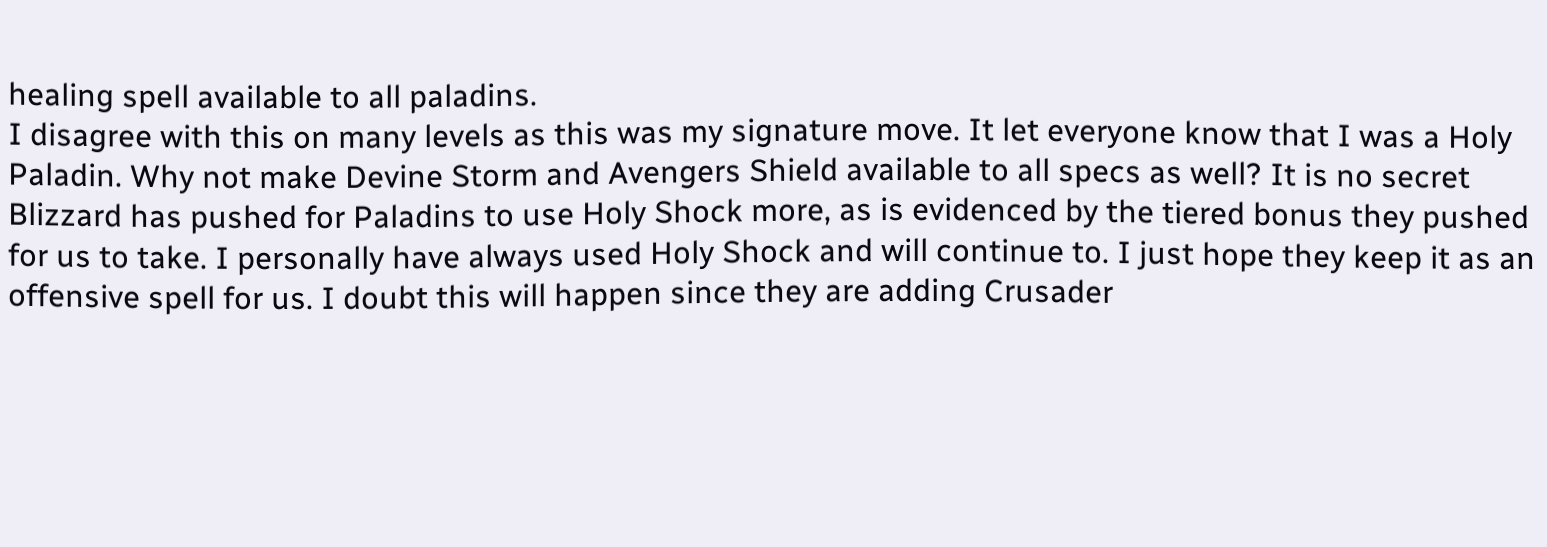healing spell available to all paladins.
I disagree with this on many levels as this was my signature move. It let everyone know that I was a Holy Paladin. Why not make Devine Storm and Avengers Shield available to all specs as well? It is no secret Blizzard has pushed for Paladins to use Holy Shock more, as is evidenced by the tiered bonus they pushed for us to take. I personally have always used Holy Shock and will continue to. I just hope they keep it as an offensive spell for us. I doubt this will happen since they are adding Crusader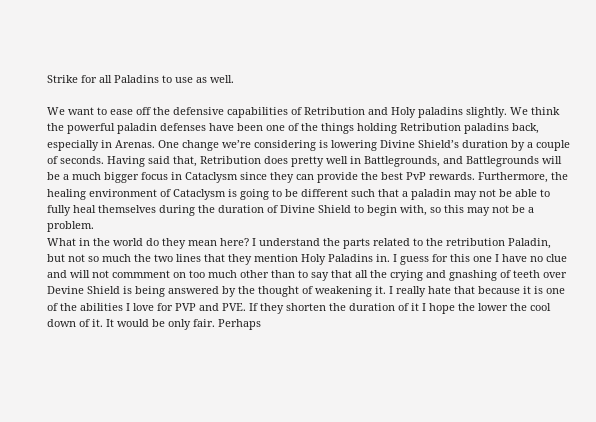Strike for all Paladins to use as well.

We want to ease off the defensive capabilities of Retribution and Holy paladins slightly. We think the powerful paladin defenses have been one of the things holding Retribution paladins back, especially in Arenas. One change we’re considering is lowering Divine Shield’s duration by a couple of seconds. Having said that, Retribution does pretty well in Battlegrounds, and Battlegrounds will be a much bigger focus in Cataclysm since they can provide the best PvP rewards. Furthermore, the healing environment of Cataclysm is going to be different such that a paladin may not be able to fully heal themselves during the duration of Divine Shield to begin with, so this may not be a problem.
What in the world do they mean here? I understand the parts related to the retribution Paladin, but not so much the two lines that they mention Holy Paladins in. I guess for this one I have no clue and will not commment on too much other than to say that all the crying and gnashing of teeth over Devine Shield is being answered by the thought of weakening it. I really hate that because it is one of the abilities I love for PVP and PVE. If they shorten the duration of it I hope the lower the cool down of it. It would be only fair. Perhaps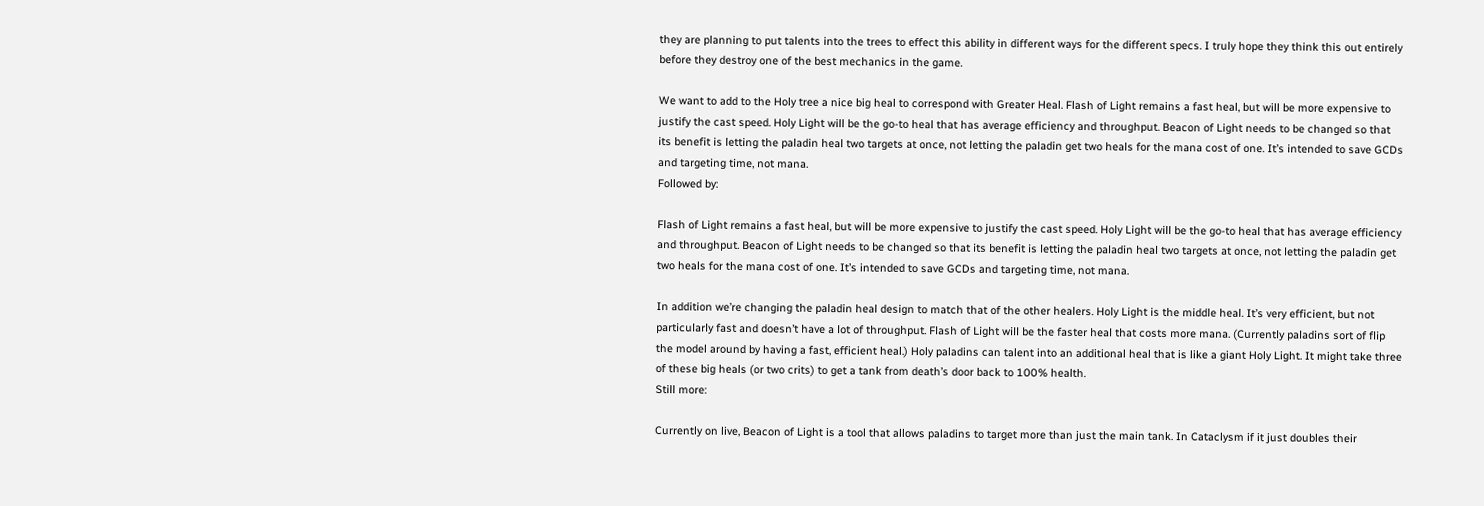they are planning to put talents into the trees to effect this ability in different ways for the different specs. I truly hope they think this out entirely before they destroy one of the best mechanics in the game.

We want to add to the Holy tree a nice big heal to correspond with Greater Heal. Flash of Light remains a fast heal, but will be more expensive to justify the cast speed. Holy Light will be the go-to heal that has average efficiency and throughput. Beacon of Light needs to be changed so that its benefit is letting the paladin heal two targets at once, not letting the paladin get two heals for the mana cost of one. It’s intended to save GCDs and targeting time, not mana.
Followed by:

Flash of Light remains a fast heal, but will be more expensive to justify the cast speed. Holy Light will be the go-to heal that has average efficiency and throughput. Beacon of Light needs to be changed so that its benefit is letting the paladin heal two targets at once, not letting the paladin get two heals for the mana cost of one. It’s intended to save GCDs and targeting time, not mana.

In addition we’re changing the paladin heal design to match that of the other healers. Holy Light is the middle heal. It’s very efficient, but not particularly fast and doesn’t have a lot of throughput. Flash of Light will be the faster heal that costs more mana. (Currently paladins sort of flip the model around by having a fast, efficient heal.) Holy paladins can talent into an additional heal that is like a giant Holy Light. It might take three of these big heals (or two crits) to get a tank from death’s door back to 100% health.
Still more:

Currently on live, Beacon of Light is a tool that allows paladins to target more than just the main tank. In Cataclysm if it just doubles their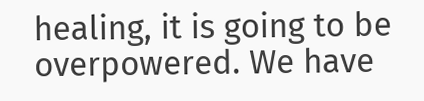healing, it is going to be overpowered. We have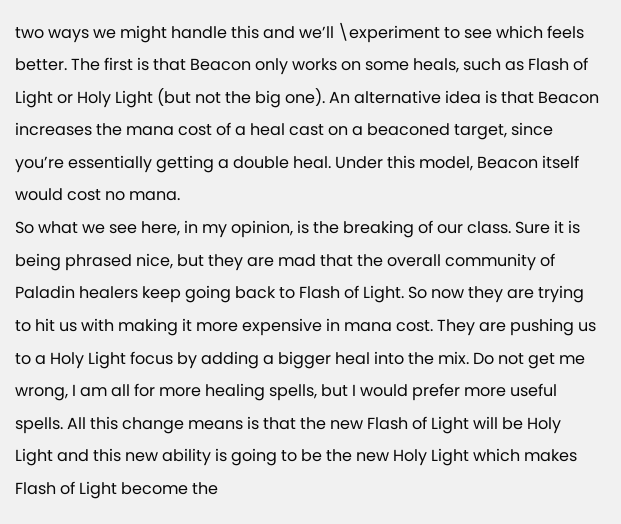two ways we might handle this and we’ll \experiment to see which feels better. The first is that Beacon only works on some heals, such as Flash of Light or Holy Light (but not the big one). An alternative idea is that Beacon increases the mana cost of a heal cast on a beaconed target, since you’re essentially getting a double heal. Under this model, Beacon itself would cost no mana.
So what we see here, in my opinion, is the breaking of our class. Sure it is being phrased nice, but they are mad that the overall community of Paladin healers keep going back to Flash of Light. So now they are trying to hit us with making it more expensive in mana cost. They are pushing us to a Holy Light focus by adding a bigger heal into the mix. Do not get me wrong, I am all for more healing spells, but I would prefer more useful spells. All this change means is that the new Flash of Light will be Holy Light and this new ability is going to be the new Holy Light which makes Flash of Light become the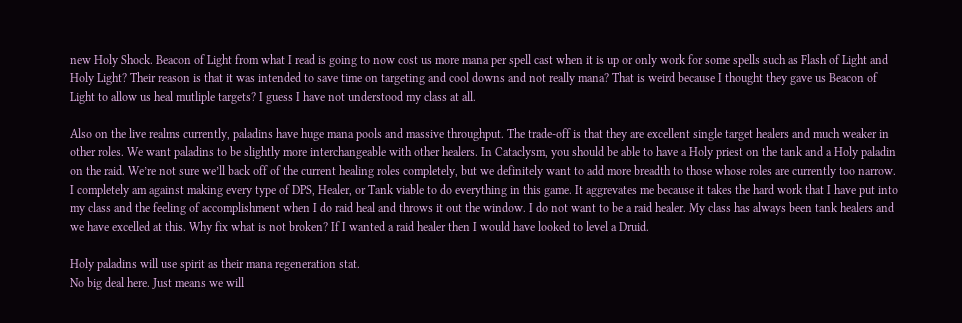new Holy Shock. Beacon of Light from what I read is going to now cost us more mana per spell cast when it is up or only work for some spells such as Flash of Light and Holy Light? Their reason is that it was intended to save time on targeting and cool downs and not really mana? That is weird because I thought they gave us Beacon of Light to allow us heal mutliple targets? I guess I have not understood my class at all.

Also on the live realms currently, paladins have huge mana pools and massive throughput. The trade-off is that they are excellent single target healers and much weaker in other roles. We want paladins to be slightly more interchangeable with other healers. In Cataclysm, you should be able to have a Holy priest on the tank and a Holy paladin on the raid. We’re not sure we’ll back off of the current healing roles completely, but we definitely want to add more breadth to those whose roles are currently too narrow.
I completely am against making every type of DPS, Healer, or Tank viable to do everything in this game. It aggrevates me because it takes the hard work that I have put into my class and the feeling of accomplishment when I do raid heal and throws it out the window. I do not want to be a raid healer. My class has always been tank healers and we have excelled at this. Why fix what is not broken? If I wanted a raid healer then I would have looked to level a Druid.

Holy paladins will use spirit as their mana regeneration stat.
No big deal here. Just means we will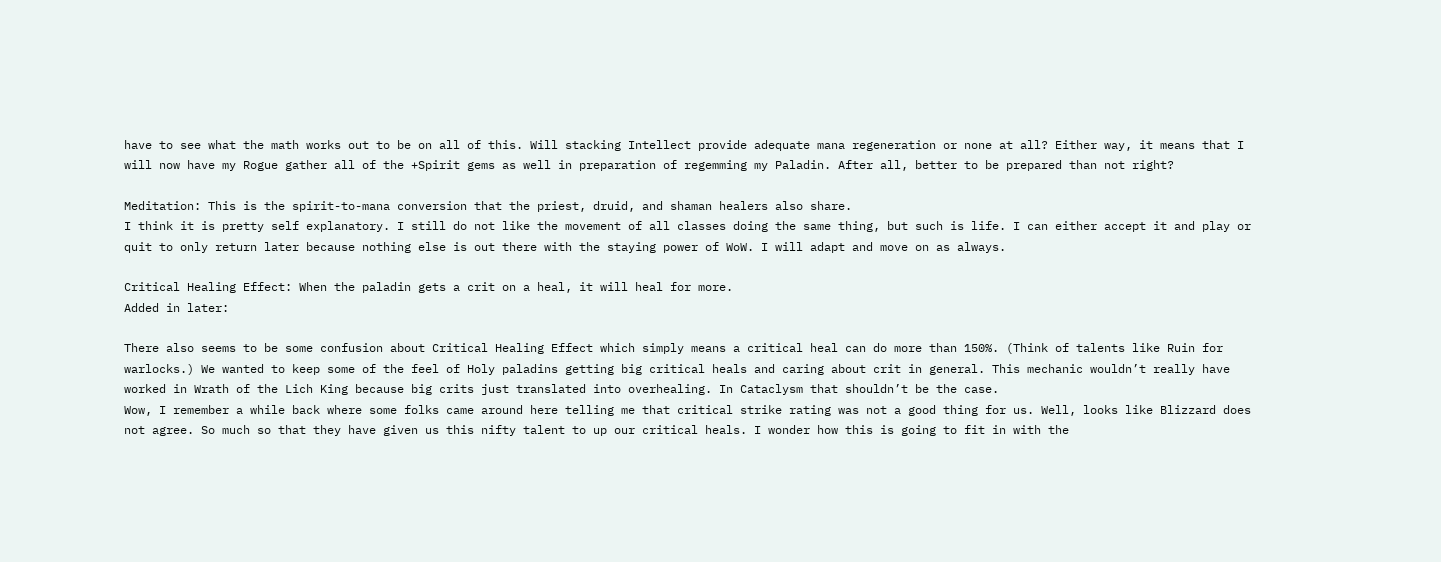have to see what the math works out to be on all of this. Will stacking Intellect provide adequate mana regeneration or none at all? Either way, it means that I will now have my Rogue gather all of the +Spirit gems as well in preparation of regemming my Paladin. After all, better to be prepared than not right?

Meditation: This is the spirit-to-mana conversion that the priest, druid, and shaman healers also share.
I think it is pretty self explanatory. I still do not like the movement of all classes doing the same thing, but such is life. I can either accept it and play or quit to only return later because nothing else is out there with the staying power of WoW. I will adapt and move on as always.

Critical Healing Effect: When the paladin gets a crit on a heal, it will heal for more.
Added in later:

There also seems to be some confusion about Critical Healing Effect which simply means a critical heal can do more than 150%. (Think of talents like Ruin for warlocks.) We wanted to keep some of the feel of Holy paladins getting big critical heals and caring about crit in general. This mechanic wouldn’t really have worked in Wrath of the Lich King because big crits just translated into overhealing. In Cataclysm that shouldn’t be the case.
Wow, I remember a while back where some folks came around here telling me that critical strike rating was not a good thing for us. Well, looks like Blizzard does not agree. So much so that they have given us this nifty talent to up our critical heals. I wonder how this is going to fit in with the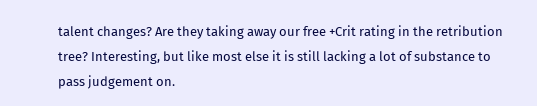talent changes? Are they taking away our free +Crit rating in the retribution tree? Interesting, but like most else it is still lacking a lot of substance to pass judgement on.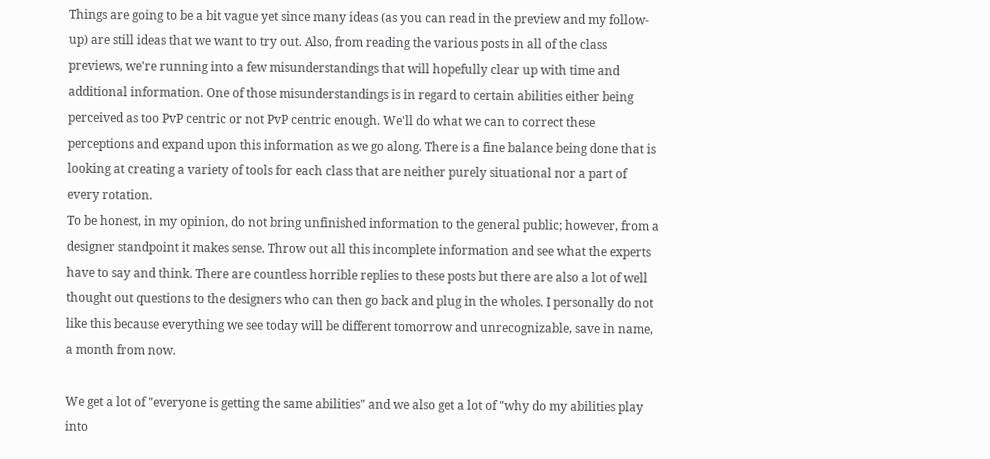Things are going to be a bit vague yet since many ideas (as you can read in the preview and my follow-up) are still ideas that we want to try out. Also, from reading the various posts in all of the class previews, we're running into a few misunderstandings that will hopefully clear up with time and additional information. One of those misunderstandings is in regard to certain abilities either being perceived as too PvP centric or not PvP centric enough. We'll do what we can to correct these perceptions and expand upon this information as we go along. There is a fine balance being done that is looking at creating a variety of tools for each class that are neither purely situational nor a part of every rotation.
To be honest, in my opinion, do not bring unfinished information to the general public; however, from a designer standpoint it makes sense. Throw out all this incomplete information and see what the experts have to say and think. There are countless horrible replies to these posts but there are also a lot of well thought out questions to the designers who can then go back and plug in the wholes. I personally do not like this because everything we see today will be different tomorrow and unrecognizable, save in name, a month from now.

We get a lot of "everyone is getting the same abilities" and we also get a lot of "why do my abilities play into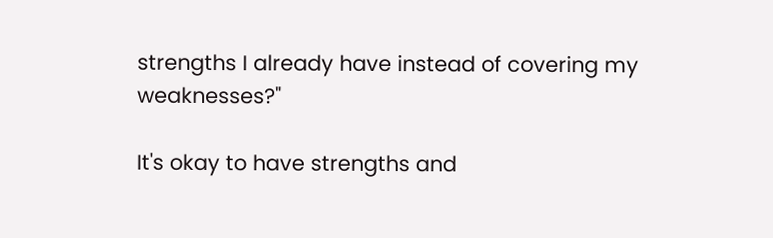strengths I already have instead of covering my weaknesses?"

It's okay to have strengths and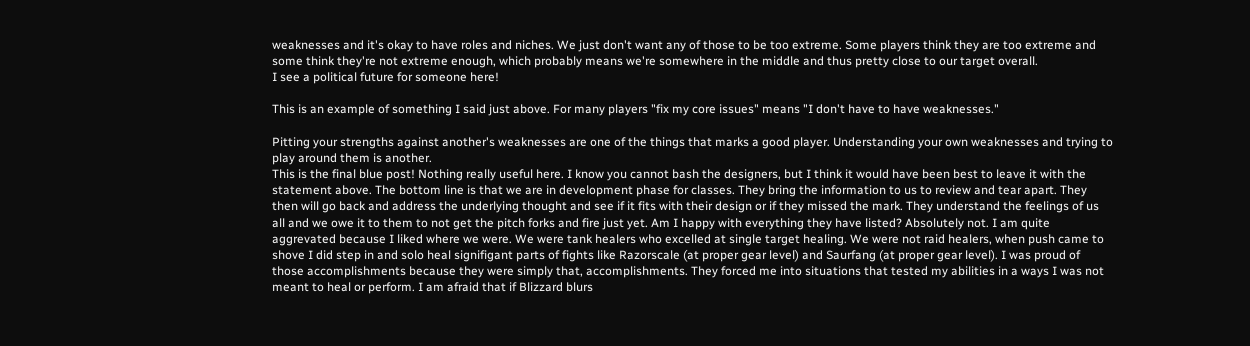weaknesses and it's okay to have roles and niches. We just don't want any of those to be too extreme. Some players think they are too extreme and some think they're not extreme enough, which probably means we're somewhere in the middle and thus pretty close to our target overall.
I see a political future for someone here!

This is an example of something I said just above. For many players "fix my core issues" means "I don't have to have weaknesses."

Pitting your strengths against another's weaknesses are one of the things that marks a good player. Understanding your own weaknesses and trying to play around them is another.
This is the final blue post! Nothing really useful here. I know you cannot bash the designers, but I think it would have been best to leave it with the statement above. The bottom line is that we are in development phase for classes. They bring the information to us to review and tear apart. They then will go back and address the underlying thought and see if it fits with their design or if they missed the mark. They understand the feelings of us all and we owe it to them to not get the pitch forks and fire just yet. Am I happy with everything they have listed? Absolutely not. I am quite aggrevated because I liked where we were. We were tank healers who excelled at single target healing. We were not raid healers, when push came to shove I did step in and solo heal signifigant parts of fights like Razorscale (at proper gear level) and Saurfang (at proper gear level). I was proud of those accomplishments because they were simply that, accomplishments. They forced me into situations that tested my abilities in a ways I was not meant to heal or perform. I am afraid that if Blizzard blurs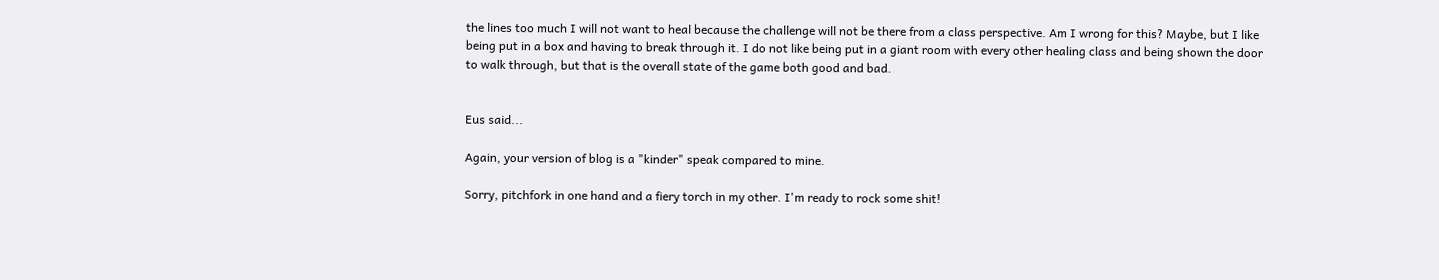the lines too much I will not want to heal because the challenge will not be there from a class perspective. Am I wrong for this? Maybe, but I like being put in a box and having to break through it. I do not like being put in a giant room with every other healing class and being shown the door to walk through, but that is the overall state of the game both good and bad.


Eus said...

Again, your version of blog is a "kinder" speak compared to mine.

Sorry, pitchfork in one hand and a fiery torch in my other. I'm ready to rock some shit!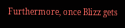Furthermore, once Blizz gets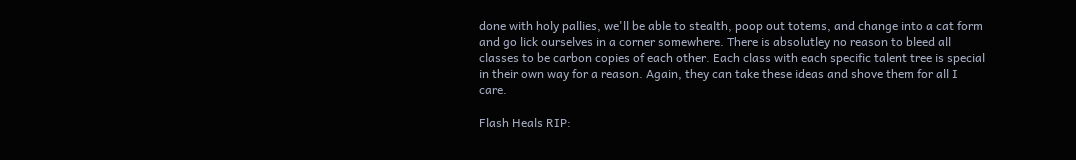done with holy pallies, we'll be able to stealth, poop out totems, and change into a cat form and go lick ourselves in a corner somewhere. There is absolutley no reason to bleed all classes to be carbon copies of each other. Each class with each specific talent tree is special in their own way for a reason. Again, they can take these ideas and shove them for all I care.

Flash Heals RIP: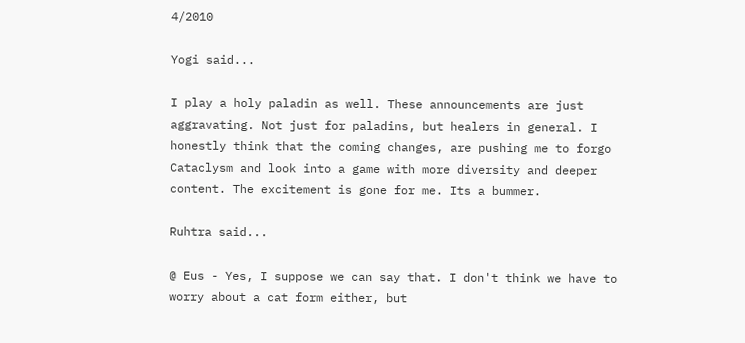4/2010

Yogi said...

I play a holy paladin as well. These announcements are just aggravating. Not just for paladins, but healers in general. I honestly think that the coming changes, are pushing me to forgo Cataclysm and look into a game with more diversity and deeper content. The excitement is gone for me. Its a bummer.

Ruhtra said...

@ Eus - Yes, I suppose we can say that. I don't think we have to worry about a cat form either, but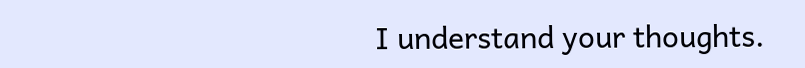I understand your thoughts.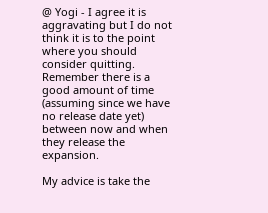@ Yogi - I agree it is aggravating but I do not think it is to the point where you should consider quitting. Remember there is a good amount of time (assuming since we have no release date yet) between now and when they release the expansion.

My advice is take the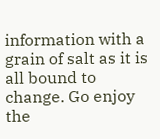information with a grain of salt as it is all bound to change. Go enjoy the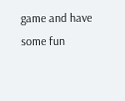game and have some fun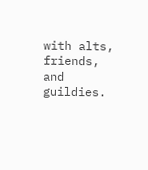with alts, friends, and guildies.